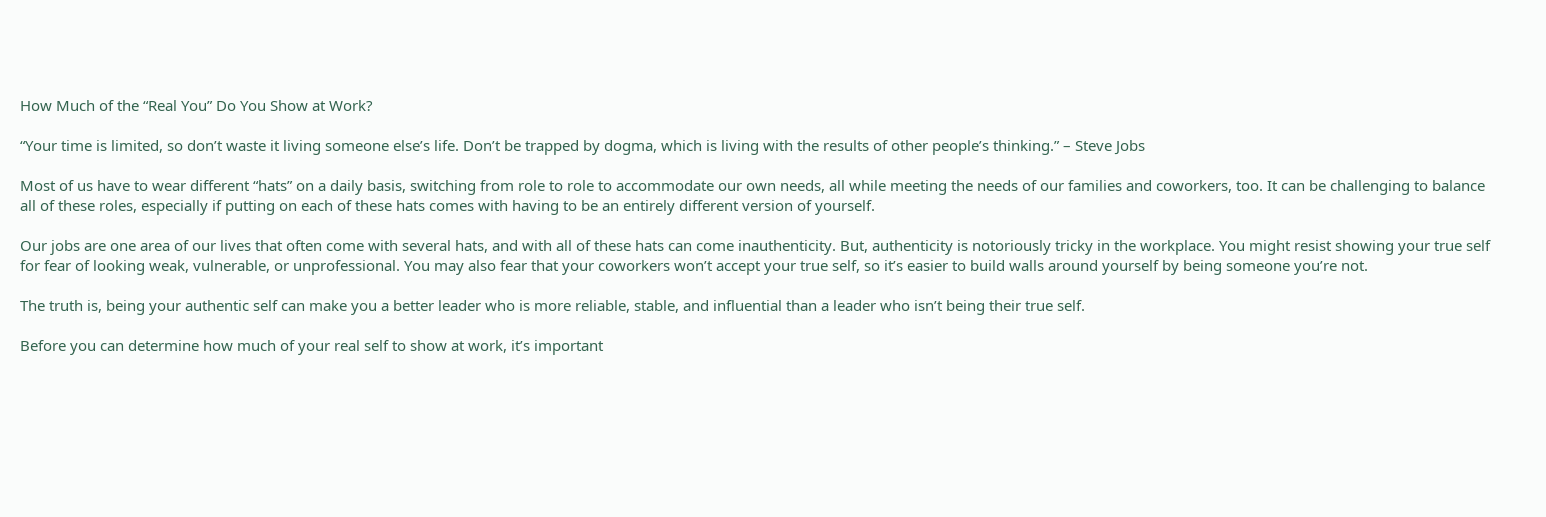How Much of the “Real You” Do You Show at Work?

“Your time is limited, so don’t waste it living someone else’s life. Don’t be trapped by dogma, which is living with the results of other people’s thinking.” – Steve Jobs

Most of us have to wear different “hats” on a daily basis, switching from role to role to accommodate our own needs, all while meeting the needs of our families and coworkers, too. It can be challenging to balance all of these roles, especially if putting on each of these hats comes with having to be an entirely different version of yourself.

Our jobs are one area of our lives that often come with several hats, and with all of these hats can come inauthenticity. But, authenticity is notoriously tricky in the workplace. You might resist showing your true self for fear of looking weak, vulnerable, or unprofessional. You may also fear that your coworkers won’t accept your true self, so it’s easier to build walls around yourself by being someone you’re not.

The truth is, being your authentic self can make you a better leader who is more reliable, stable, and influential than a leader who isn’t being their true self.

Before you can determine how much of your real self to show at work, it’s important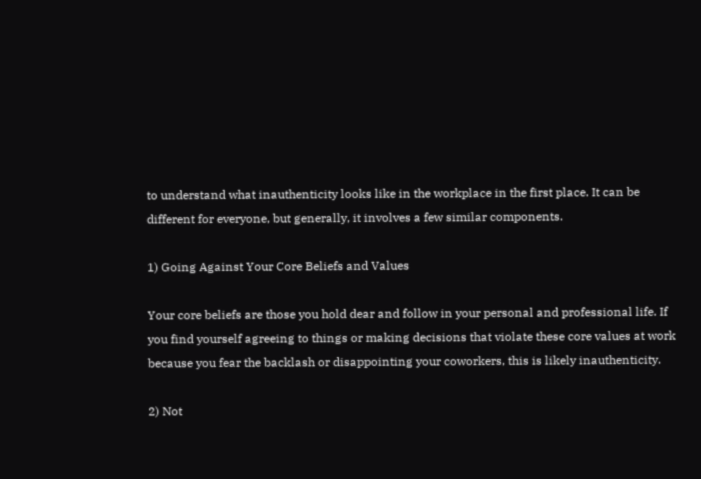to understand what inauthenticity looks like in the workplace in the first place. It can be different for everyone, but generally, it involves a few similar components.

1) Going Against Your Core Beliefs and Values

Your core beliefs are those you hold dear and follow in your personal and professional life. If you find yourself agreeing to things or making decisions that violate these core values at work because you fear the backlash or disappointing your coworkers, this is likely inauthenticity.

2) Not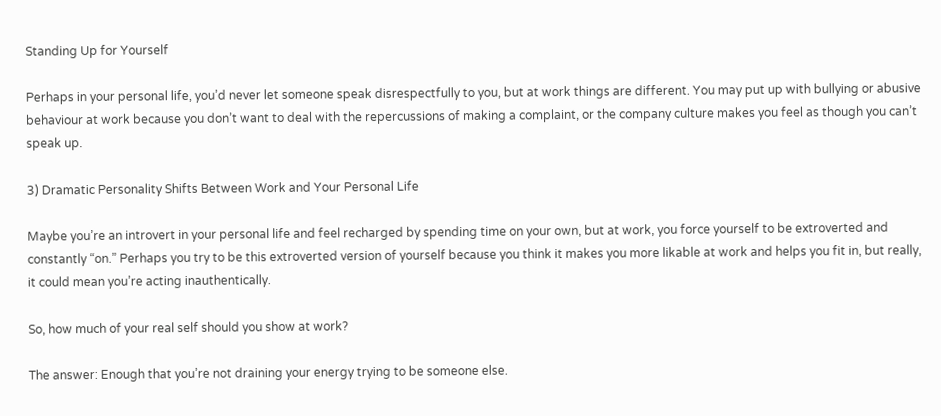Standing Up for Yourself

Perhaps in your personal life, you’d never let someone speak disrespectfully to you, but at work things are different. You may put up with bullying or abusive behaviour at work because you don’t want to deal with the repercussions of making a complaint, or the company culture makes you feel as though you can’t speak up.

3) Dramatic Personality Shifts Between Work and Your Personal Life

Maybe you’re an introvert in your personal life and feel recharged by spending time on your own, but at work, you force yourself to be extroverted and constantly “on.” Perhaps you try to be this extroverted version of yourself because you think it makes you more likable at work and helps you fit in, but really, it could mean you’re acting inauthentically.

So, how much of your real self should you show at work?

The answer: Enough that you’re not draining your energy trying to be someone else.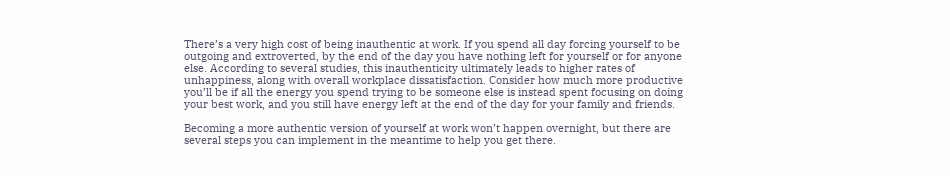There’s a very high cost of being inauthentic at work. If you spend all day forcing yourself to be outgoing and extroverted, by the end of the day you have nothing left for yourself or for anyone else. According to several studies, this inauthenticity ultimately leads to higher rates of unhappiness, along with overall workplace dissatisfaction. Consider how much more productive you’ll be if all the energy you spend trying to be someone else is instead spent focusing on doing your best work, and you still have energy left at the end of the day for your family and friends.

Becoming a more authentic version of yourself at work won’t happen overnight, but there are several steps you can implement in the meantime to help you get there.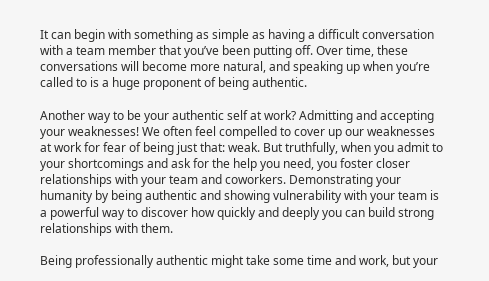It can begin with something as simple as having a difficult conversation with a team member that you’ve been putting off. Over time, these conversations will become more natural, and speaking up when you’re called to is a huge proponent of being authentic.

Another way to be your authentic self at work? Admitting and accepting your weaknesses! We often feel compelled to cover up our weaknesses at work for fear of being just that: weak. But truthfully, when you admit to your shortcomings and ask for the help you need, you foster closer relationships with your team and coworkers. Demonstrating your humanity by being authentic and showing vulnerability with your team is a powerful way to discover how quickly and deeply you can build strong relationships with them.

Being professionally authentic might take some time and work, but your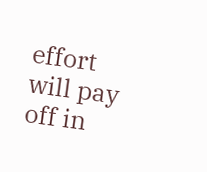effort will pay off in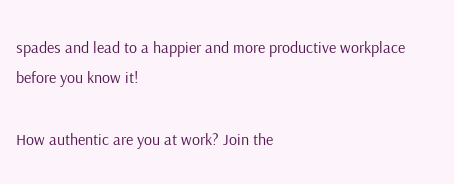spades and lead to a happier and more productive workplace before you know it!

How authentic are you at work? Join the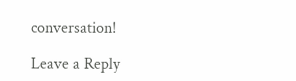conversation!

Leave a Reply